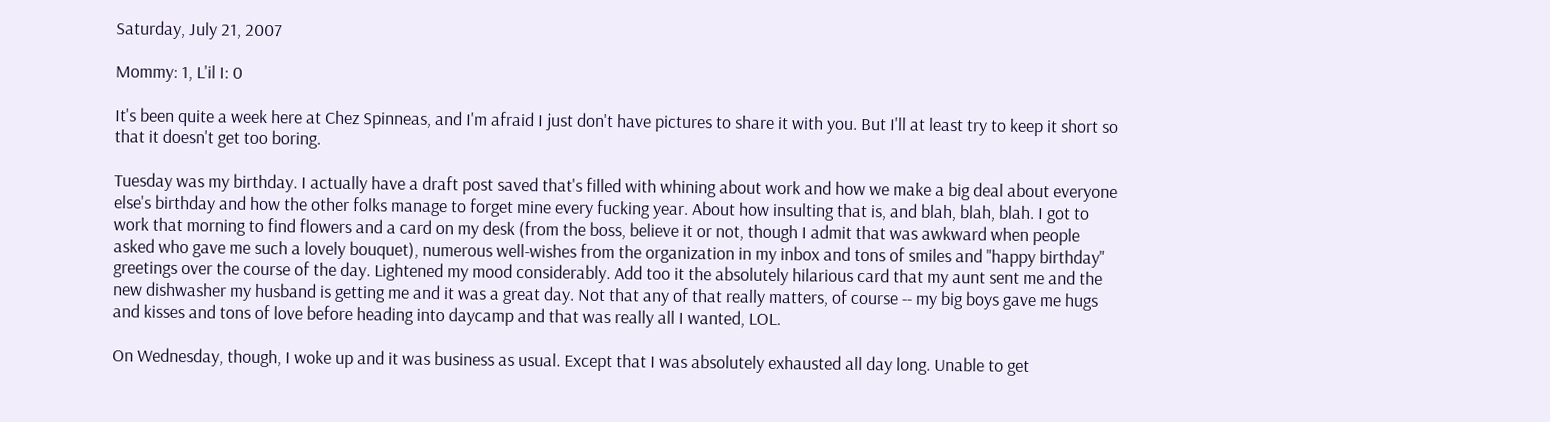Saturday, July 21, 2007

Mommy: 1, L'il I: 0

It's been quite a week here at Chez Spinneas, and I'm afraid I just don't have pictures to share it with you. But I'll at least try to keep it short so that it doesn't get too boring.

Tuesday was my birthday. I actually have a draft post saved that's filled with whining about work and how we make a big deal about everyone else's birthday and how the other folks manage to forget mine every fucking year. About how insulting that is, and blah, blah, blah. I got to work that morning to find flowers and a card on my desk (from the boss, believe it or not, though I admit that was awkward when people asked who gave me such a lovely bouquet), numerous well-wishes from the organization in my inbox and tons of smiles and "happy birthday" greetings over the course of the day. Lightened my mood considerably. Add too it the absolutely hilarious card that my aunt sent me and the new dishwasher my husband is getting me and it was a great day. Not that any of that really matters, of course -- my big boys gave me hugs and kisses and tons of love before heading into daycamp and that was really all I wanted, LOL.

On Wednesday, though, I woke up and it was business as usual. Except that I was absolutely exhausted all day long. Unable to get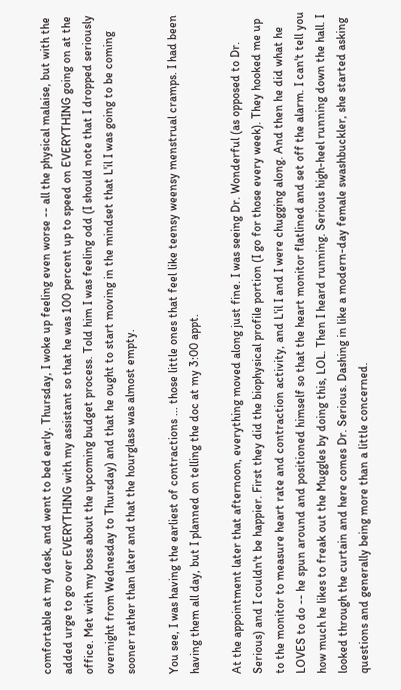comfortable at my desk, and went to bed early. Thursday, I woke up feeling even worse -- all the physical malaise, but with the added urge to go over EVERYTHING with my assistant so that he was 100 percent up to speed on EVERYTHING going on at the office. Met with my boss about the upcoming budget process. Told him I was feeling odd (I should note that I dropped seriously overnight from Wednesday to Thursday) and that he ought to start moving in the mindset that L'il I was going to be coming sooner rather than later and that the hourglass was almost empty.

You see, I was having the earliest of contractions ... those little ones that feel like teensy weensy menstrual cramps. I had been having them all day, but I planned on telling the doc at my 3:00 appt.

At the appointment later that afternoon, everything moved along just fine. I was seeing Dr. Wonderful (as opposed to Dr. Serious) and I couldn't be happier. First they did the biophysical profile portion (I go for those every week). They hooked me up to the monitor to measure heart rate and contraction activity, and L'il I and I were chugging along. And then he did what he LOVES to do -- he spun around and positioned himself so that the heart monitor flatlined and set off the alarm. I can't tell you how much he likes to freak out the Muggles by doing this, LOL. Then I heard running. Serious high-heel running down the hall. I looked through the curtain and here comes Dr. Serious. Dashing in like a modern-day female swashbuckler, she started asking questions and generally being more than a little concerned.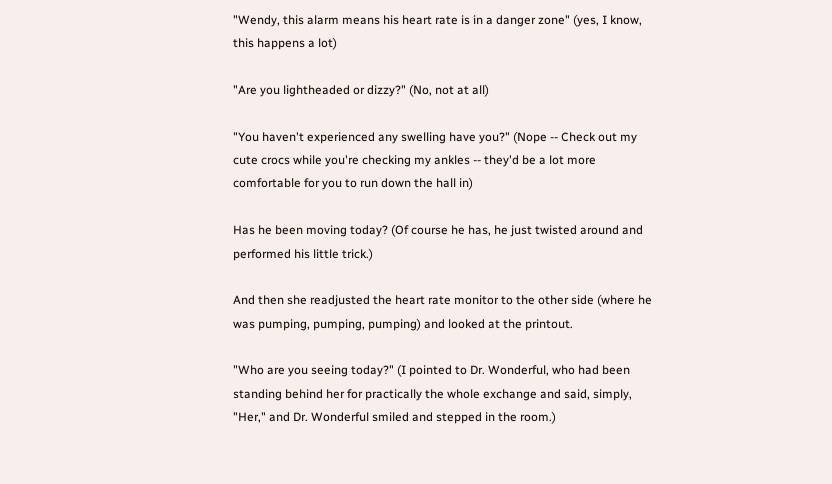"Wendy, this alarm means his heart rate is in a danger zone" (yes, I know, this happens a lot)

"Are you lightheaded or dizzy?" (No, not at all)

"You haven't experienced any swelling have you?" (Nope -- Check out my cute crocs while you're checking my ankles -- they'd be a lot more comfortable for you to run down the hall in)

Has he been moving today? (Of course he has, he just twisted around and performed his little trick.)

And then she readjusted the heart rate monitor to the other side (where he was pumping, pumping, pumping) and looked at the printout.

"Who are you seeing today?" (I pointed to Dr. Wonderful, who had been standing behind her for practically the whole exchange and said, simply, "Her," and Dr. Wonderful smiled and stepped in the room.)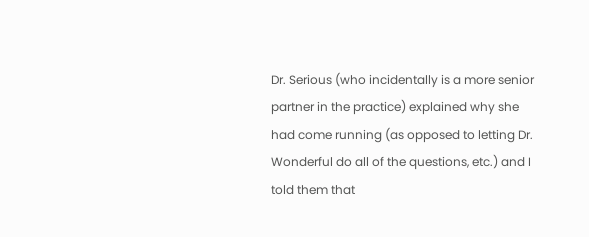Dr. Serious (who incidentally is a more senior partner in the practice) explained why she had come running (as opposed to letting Dr. Wonderful do all of the questions, etc.) and I told them that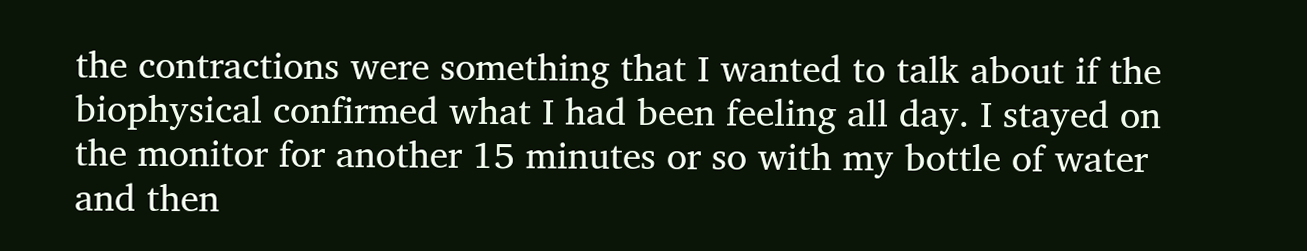the contractions were something that I wanted to talk about if the biophysical confirmed what I had been feeling all day. I stayed on the monitor for another 15 minutes or so with my bottle of water and then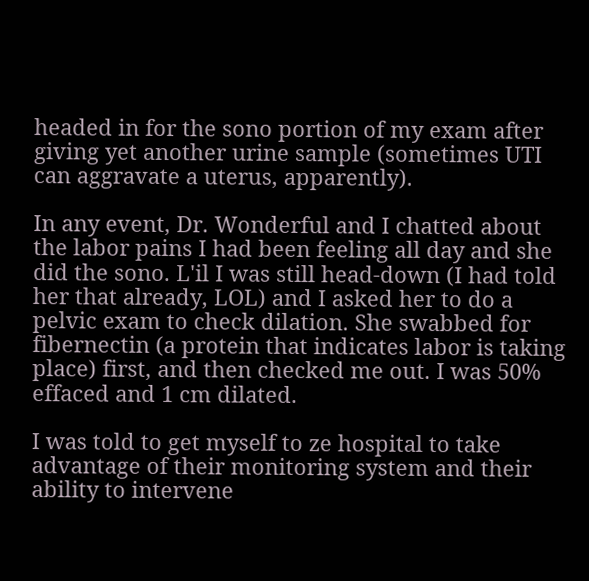headed in for the sono portion of my exam after giving yet another urine sample (sometimes UTI can aggravate a uterus, apparently).

In any event, Dr. Wonderful and I chatted about the labor pains I had been feeling all day and she did the sono. L'il I was still head-down (I had told her that already, LOL) and I asked her to do a pelvic exam to check dilation. She swabbed for fibernectin (a protein that indicates labor is taking place) first, and then checked me out. I was 50% effaced and 1 cm dilated.

I was told to get myself to ze hospital to take advantage of their monitoring system and their ability to intervene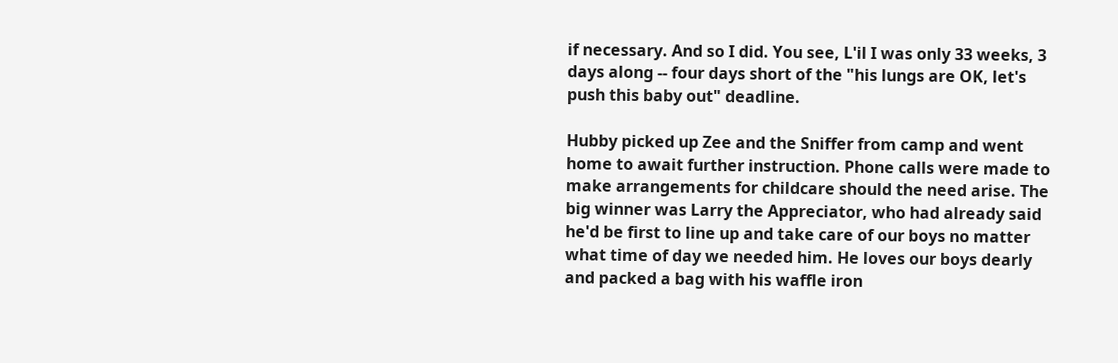if necessary. And so I did. You see, L'il I was only 33 weeks, 3 days along -- four days short of the "his lungs are OK, let's push this baby out" deadline.

Hubby picked up Zee and the Sniffer from camp and went home to await further instruction. Phone calls were made to make arrangements for childcare should the need arise. The big winner was Larry the Appreciator, who had already said he'd be first to line up and take care of our boys no matter what time of day we needed him. He loves our boys dearly and packed a bag with his waffle iron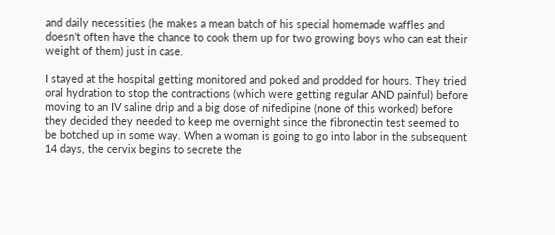and daily necessities (he makes a mean batch of his special homemade waffles and doesn't often have the chance to cook them up for two growing boys who can eat their weight of them) just in case.

I stayed at the hospital getting monitored and poked and prodded for hours. They tried oral hydration to stop the contractions (which were getting regular AND painful) before moving to an IV saline drip and a big dose of nifedipine (none of this worked) before they decided they needed to keep me overnight since the fibronectin test seemed to be botched up in some way. When a woman is going to go into labor in the subsequent 14 days, the cervix begins to secrete the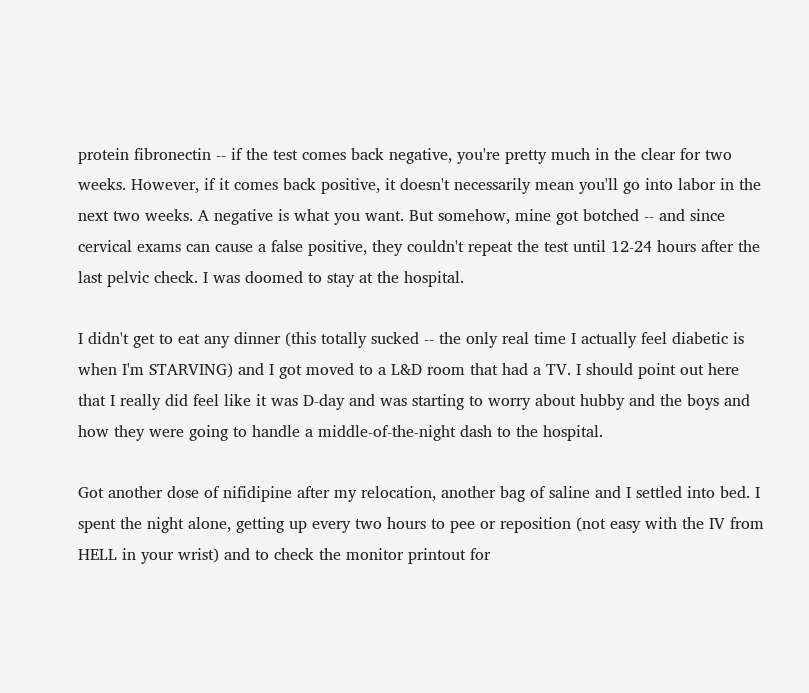protein fibronectin -- if the test comes back negative, you're pretty much in the clear for two weeks. However, if it comes back positive, it doesn't necessarily mean you'll go into labor in the next two weeks. A negative is what you want. But somehow, mine got botched -- and since cervical exams can cause a false positive, they couldn't repeat the test until 12-24 hours after the last pelvic check. I was doomed to stay at the hospital.

I didn't get to eat any dinner (this totally sucked -- the only real time I actually feel diabetic is when I'm STARVING) and I got moved to a L&D room that had a TV. I should point out here that I really did feel like it was D-day and was starting to worry about hubby and the boys and how they were going to handle a middle-of-the-night dash to the hospital.

Got another dose of nifidipine after my relocation, another bag of saline and I settled into bed. I spent the night alone, getting up every two hours to pee or reposition (not easy with the IV from HELL in your wrist) and to check the monitor printout for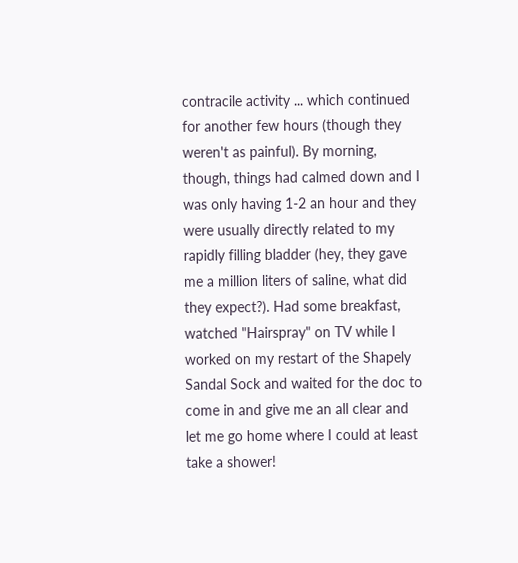contracile activity ... which continued for another few hours (though they weren't as painful). By morning, though, things had calmed down and I was only having 1-2 an hour and they were usually directly related to my rapidly filling bladder (hey, they gave me a million liters of saline, what did they expect?). Had some breakfast, watched "Hairspray" on TV while I worked on my restart of the Shapely Sandal Sock and waited for the doc to come in and give me an all clear and let me go home where I could at least take a shower!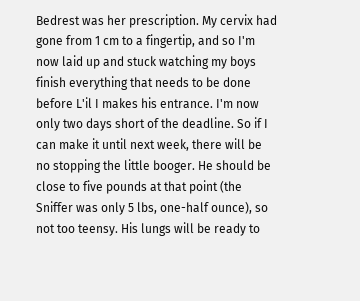Bedrest was her prescription. My cervix had gone from 1 cm to a fingertip, and so I'm now laid up and stuck watching my boys finish everything that needs to be done before L'il I makes his entrance. I'm now only two days short of the deadline. So if I can make it until next week, there will be no stopping the little booger. He should be close to five pounds at that point (the Sniffer was only 5 lbs, one-half ounce), so not too teensy. His lungs will be ready to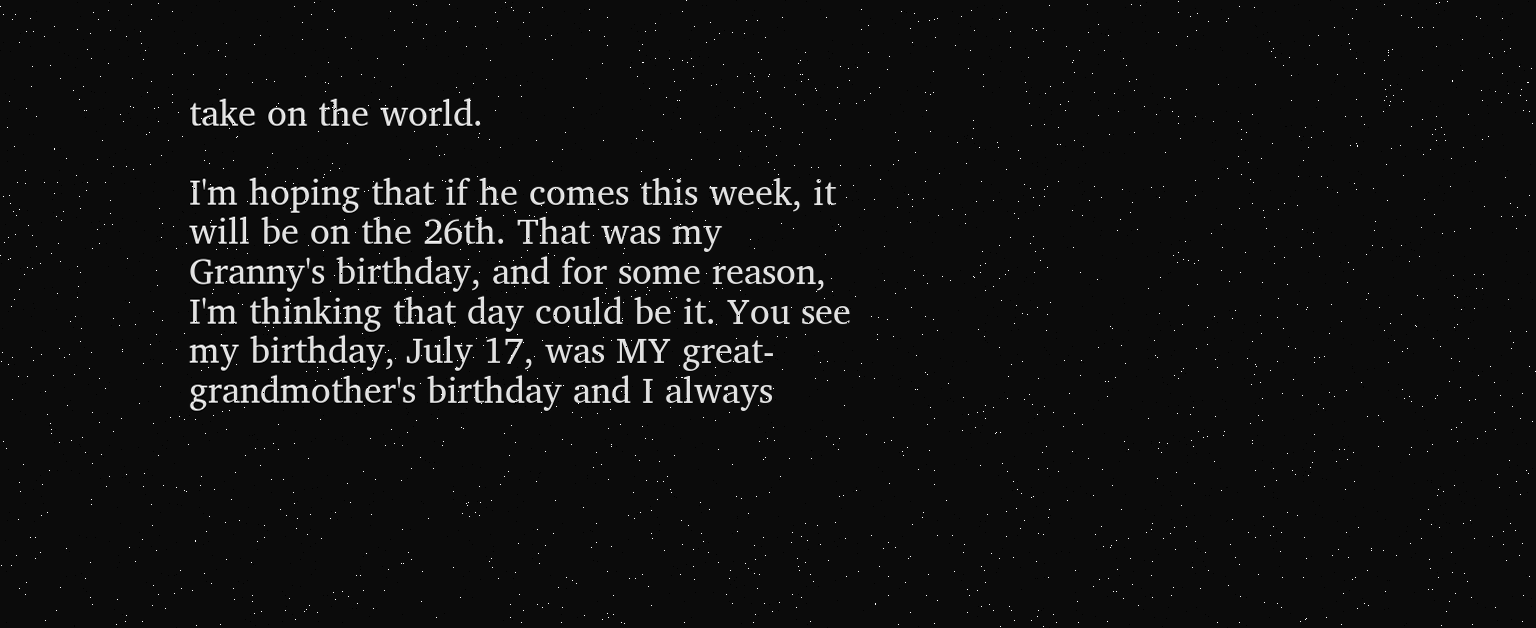take on the world.

I'm hoping that if he comes this week, it will be on the 26th. That was my Granny's birthday, and for some reason, I'm thinking that day could be it. You see my birthday, July 17, was MY great-grandmother's birthday and I always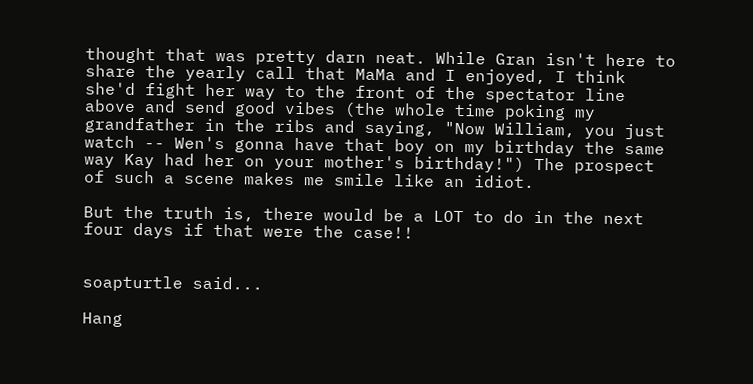thought that was pretty darn neat. While Gran isn't here to share the yearly call that MaMa and I enjoyed, I think she'd fight her way to the front of the spectator line above and send good vibes (the whole time poking my grandfather in the ribs and saying, "Now William, you just watch -- Wen's gonna have that boy on my birthday the same way Kay had her on your mother's birthday!") The prospect of such a scene makes me smile like an idiot.

But the truth is, there would be a LOT to do in the next four days if that were the case!!


soapturtle said...

Hang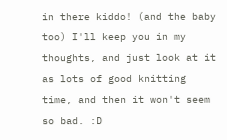in there kiddo! (and the baby too) I'll keep you in my thoughts, and just look at it as lots of good knitting time, and then it won't seem so bad. :D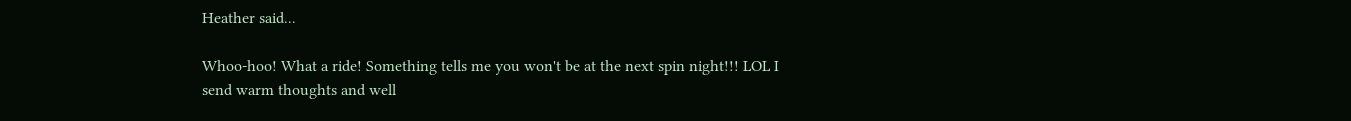Heather said...

Whoo-hoo! What a ride! Something tells me you won't be at the next spin night!!! LOL I send warm thoughts and well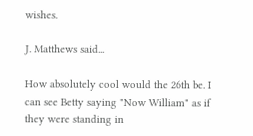wishes.

J. Matthews said...

How absolutely cool would the 26th be. I can see Betty saying "Now William" as if they were standing in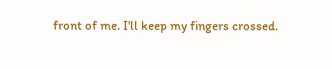front of me. I'll keep my fingers crossed.